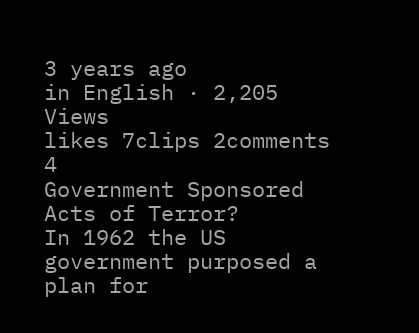3 years ago
in English · 2,205 Views
likes 7clips 2comments 4
Government Sponsored Acts of Terror?
In 1962 the US government purposed a plan for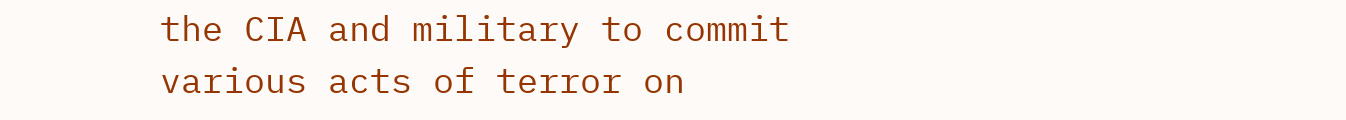the CIA and military to commit various acts of terror on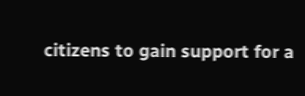citizens to gain support for a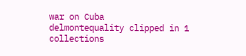war on Cuba
delmontequality clipped in 1 collections